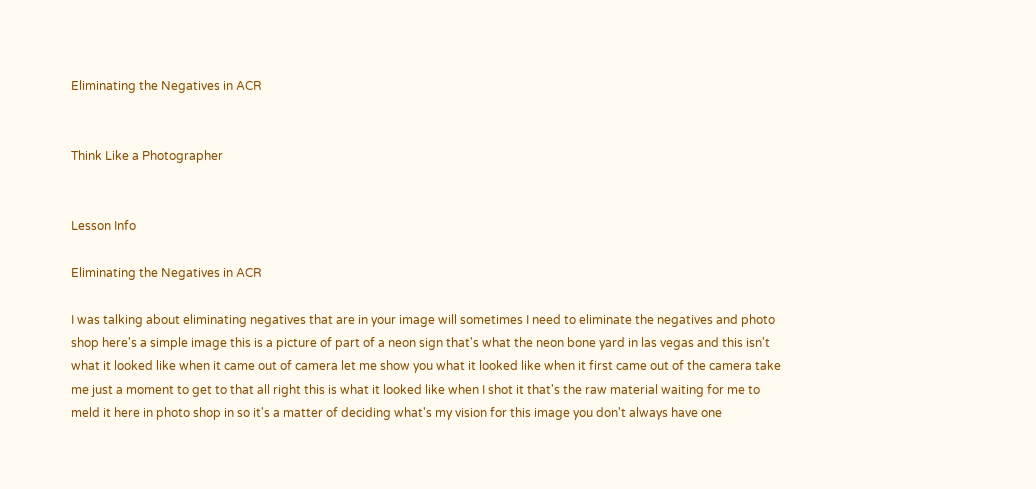Eliminating the Negatives in ACR


Think Like a Photographer


Lesson Info

Eliminating the Negatives in ACR

I was talking about eliminating negatives that are in your image will sometimes I need to eliminate the negatives and photo shop here's a simple image this is a picture of part of a neon sign that's what the neon bone yard in las vegas and this isn't what it looked like when it came out of camera let me show you what it looked like when it first came out of the camera take me just a moment to get to that all right this is what it looked like when I shot it that's the raw material waiting for me to meld it here in photo shop in so it's a matter of deciding what's my vision for this image you don't always have one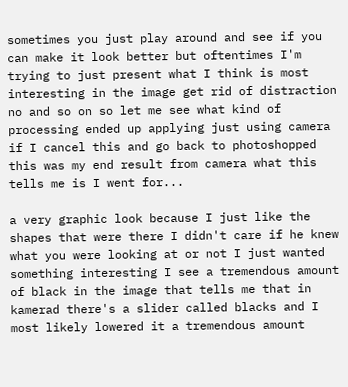sometimes you just play around and see if you can make it look better but oftentimes I'm trying to just present what I think is most interesting in the image get rid of distraction no and so on so let me see what kind of processing ended up applying just using camera if I cancel this and go back to photoshopped this was my end result from camera what this tells me is I went for...

a very graphic look because I just like the shapes that were there I didn't care if he knew what you were looking at or not I just wanted something interesting I see a tremendous amount of black in the image that tells me that in kamerad there's a slider called blacks and I most likely lowered it a tremendous amount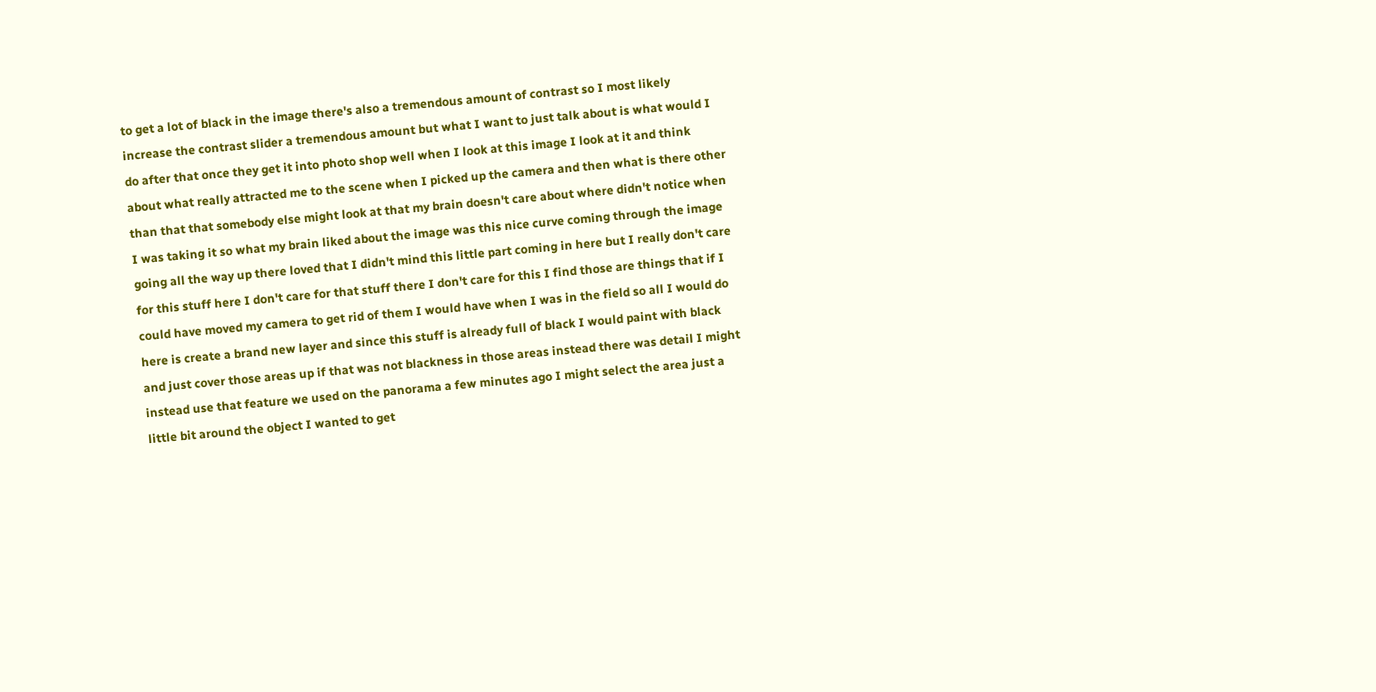to get a lot of black in the image there's also a tremendous amount of contrast so I most likely increase the contrast slider a tremendous amount but what I want to just talk about is what would I do after that once they get it into photo shop well when I look at this image I look at it and think about what really attracted me to the scene when I picked up the camera and then what is there other than that that somebody else might look at that my brain doesn't care about where didn't notice when I was taking it so what my brain liked about the image was this nice curve coming through the image going all the way up there loved that I didn't mind this little part coming in here but I really don't care for this stuff here I don't care for that stuff there I don't care for this I find those are things that if I could have moved my camera to get rid of them I would have when I was in the field so all I would do here is create a brand new layer and since this stuff is already full of black I would paint with black and just cover those areas up if that was not blackness in those areas instead there was detail I might instead use that feature we used on the panorama a few minutes ago I might select the area just a little bit around the object I wanted to get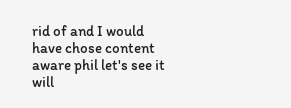rid of and I would have chose content aware phil let's see it will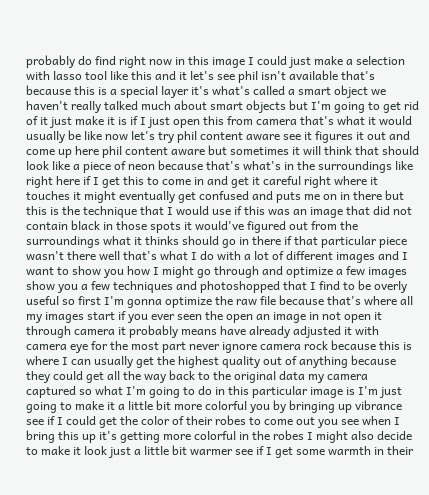probably do find right now in this image I could just make a selection with lasso tool like this and it let's see phil isn't available that's because this is a special layer it's what's called a smart object we haven't really talked much about smart objects but I'm going to get rid of it just make it is if I just open this from camera that's what it would usually be like now let's try phil content aware see it figures it out and come up here phil content aware but sometimes it will think that should look like a piece of neon because that's what's in the surroundings like right here if I get this to come in and get it careful right where it touches it might eventually get confused and puts me on in there but this is the technique that I would use if this was an image that did not contain black in those spots it would've figured out from the surroundings what it thinks should go in there if that particular piece wasn't there well that's what I do with a lot of different images and I want to show you how I might go through and optimize a few images show you a few techniques and photoshopped that I find to be overly useful so first I'm gonna optimize the raw file because that's where all my images start if you ever seen the open an image in not open it through camera it probably means have already adjusted it with camera eye for the most part never ignore camera rock because this is where I can usually get the highest quality out of anything because they could get all the way back to the original data my camera captured so what I'm going to do in this particular image is I'm just going to make it a little bit more colorful you by bringing up vibrance see if I could get the color of their robes to come out you see when I bring this up it's getting more colorful in the robes I might also decide to make it look just a little bit warmer see if I get some warmth in their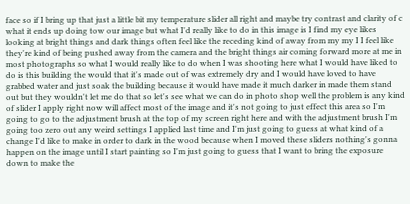face so if I bring up that just a little bit my temperature slider all right and maybe try contrast and clarity of c what it ends up doing tow our image but what I'd really like to do in this image is I find my eye likes looking at bright things and dark things often feel like the receding kind of away from my my I I feel like they're kind of being pushed away from the camera and the bright things air coming forward more at me in most photographs so what I would really like to do when I was shooting here what I would have liked to do is this building the would that it's made out of was extremely dry and I would have loved to have grabbed water and just soak the building because it would have made it much darker in made them stand out but they wouldn't let me do that so let's see what we can do in photo shop well the problem is any kind of slider I apply right now will affect most of the image and it's not going to just effect this area so I'm going to go to the adjustment brush at the top of my screen right here and with the adjustment brush I'm going too zero out any weird settings I applied last time and I'm just going to guess at what kind of a change I'd like to make in order to dark in the wood because when I moved these sliders nothing's gonna happen on the image until I start painting so I'm just going to guess that I want to bring the exposure down to make the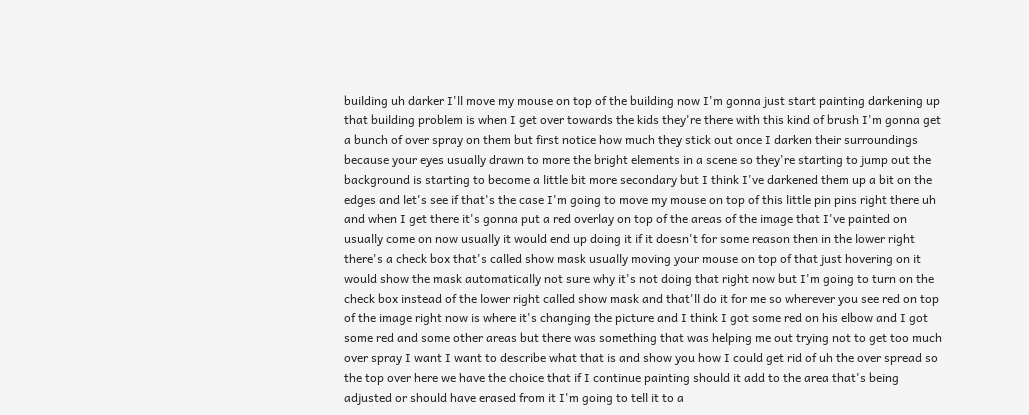building uh darker I'll move my mouse on top of the building now I'm gonna just start painting darkening up that building problem is when I get over towards the kids they're there with this kind of brush I'm gonna get a bunch of over spray on them but first notice how much they stick out once I darken their surroundings because your eyes usually drawn to more the bright elements in a scene so they're starting to jump out the background is starting to become a little bit more secondary but I think I've darkened them up a bit on the edges and let's see if that's the case I'm going to move my mouse on top of this little pin pins right there uh and when I get there it's gonna put a red overlay on top of the areas of the image that I've painted on usually come on now usually it would end up doing it if it doesn't for some reason then in the lower right there's a check box that's called show mask usually moving your mouse on top of that just hovering on it would show the mask automatically not sure why it's not doing that right now but I'm going to turn on the check box instead of the lower right called show mask and that'll do it for me so wherever you see red on top of the image right now is where it's changing the picture and I think I got some red on his elbow and I got some red and some other areas but there was something that was helping me out trying not to get too much over spray I want I want to describe what that is and show you how I could get rid of uh the over spread so the top over here we have the choice that if I continue painting should it add to the area that's being adjusted or should have erased from it I'm going to tell it to a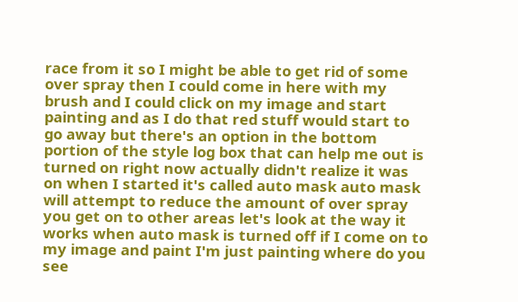race from it so I might be able to get rid of some over spray then I could come in here with my brush and I could click on my image and start painting and as I do that red stuff would start to go away but there's an option in the bottom portion of the style log box that can help me out is turned on right now actually didn't realize it was on when I started it's called auto mask auto mask will attempt to reduce the amount of over spray you get on to other areas let's look at the way it works when auto mask is turned off if I come on to my image and paint I'm just painting where do you see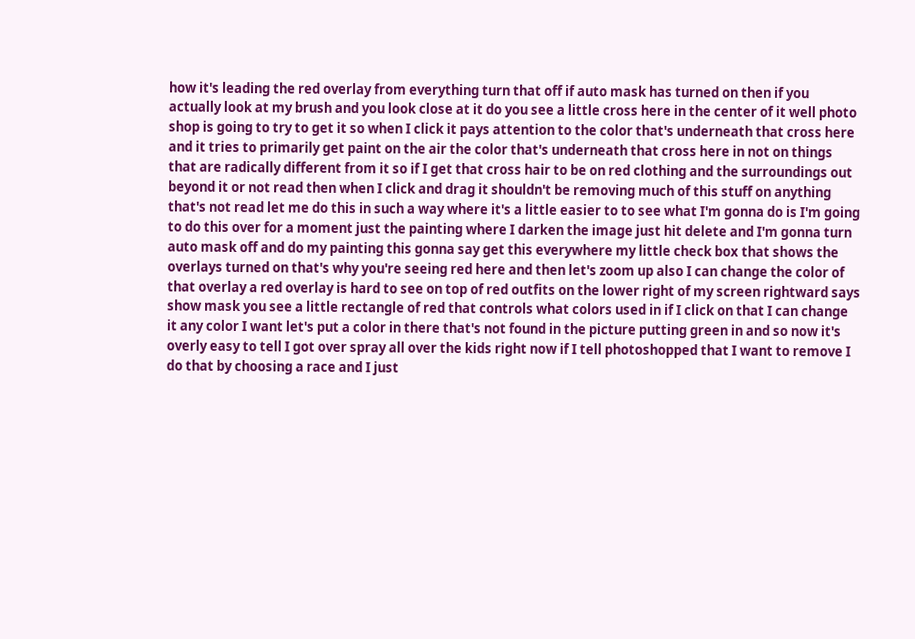how it's leading the red overlay from everything turn that off if auto mask has turned on then if you actually look at my brush and you look close at it do you see a little cross here in the center of it well photo shop is going to try to get it so when I click it pays attention to the color that's underneath that cross here and it tries to primarily get paint on the air the color that's underneath that cross here in not on things that are radically different from it so if I get that cross hair to be on red clothing and the surroundings out beyond it or not read then when I click and drag it shouldn't be removing much of this stuff on anything that's not read let me do this in such a way where it's a little easier to to see what I'm gonna do is I'm going to do this over for a moment just the painting where I darken the image just hit delete and I'm gonna turn auto mask off and do my painting this gonna say get this everywhere my little check box that shows the overlays turned on that's why you're seeing red here and then let's zoom up also I can change the color of that overlay a red overlay is hard to see on top of red outfits on the lower right of my screen rightward says show mask you see a little rectangle of red that controls what colors used in if I click on that I can change it any color I want let's put a color in there that's not found in the picture putting green in and so now it's overly easy to tell I got over spray all over the kids right now if I tell photoshopped that I want to remove I do that by choosing a race and I just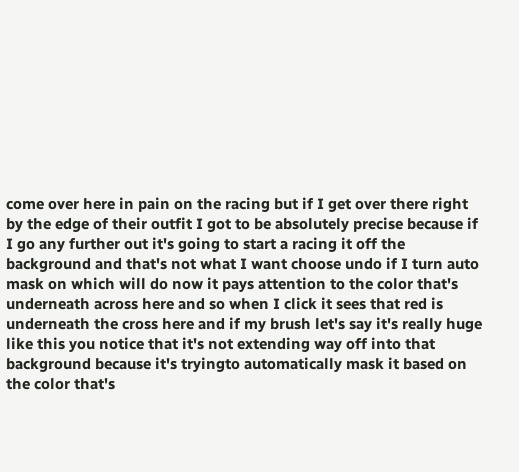come over here in pain on the racing but if I get over there right by the edge of their outfit I got to be absolutely precise because if I go any further out it's going to start a racing it off the background and that's not what I want choose undo if I turn auto mask on which will do now it pays attention to the color that's underneath across here and so when I click it sees that red is underneath the cross here and if my brush let's say it's really huge like this you notice that it's not extending way off into that background because it's tryingto automatically mask it based on the color that's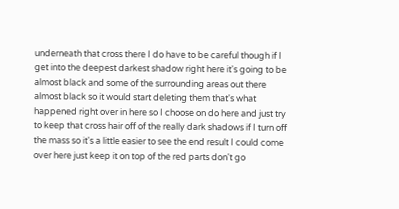underneath that cross there I do have to be careful though if I get into the deepest darkest shadow right here it's going to be almost black and some of the surrounding areas out there almost black so it would start deleting them that's what happened right over in here so I choose on do here and just try to keep that cross hair off of the really dark shadows if I turn off the mass so it's a little easier to see the end result I could come over here just keep it on top of the red parts don't go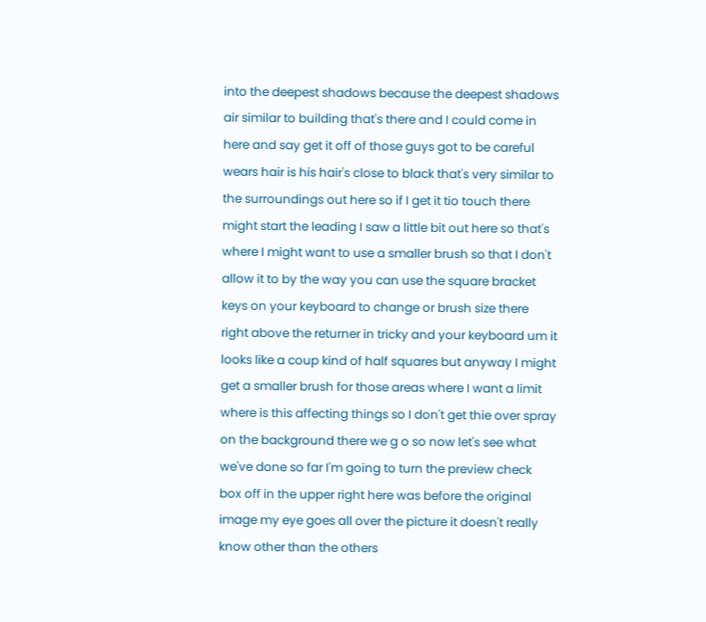into the deepest shadows because the deepest shadows air similar to building that's there and I could come in here and say get it off of those guys got to be careful wears hair is his hair's close to black that's very similar to the surroundings out here so if I get it tio touch there might start the leading I saw a little bit out here so that's where I might want to use a smaller brush so that I don't allow it to by the way you can use the square bracket keys on your keyboard to change or brush size there right above the returner in tricky and your keyboard um it looks like a coup kind of half squares but anyway I might get a smaller brush for those areas where I want a limit where is this affecting things so I don't get thie over spray on the background there we g o so now let's see what we've done so far I'm going to turn the preview check box off in the upper right here was before the original image my eye goes all over the picture it doesn't really know other than the others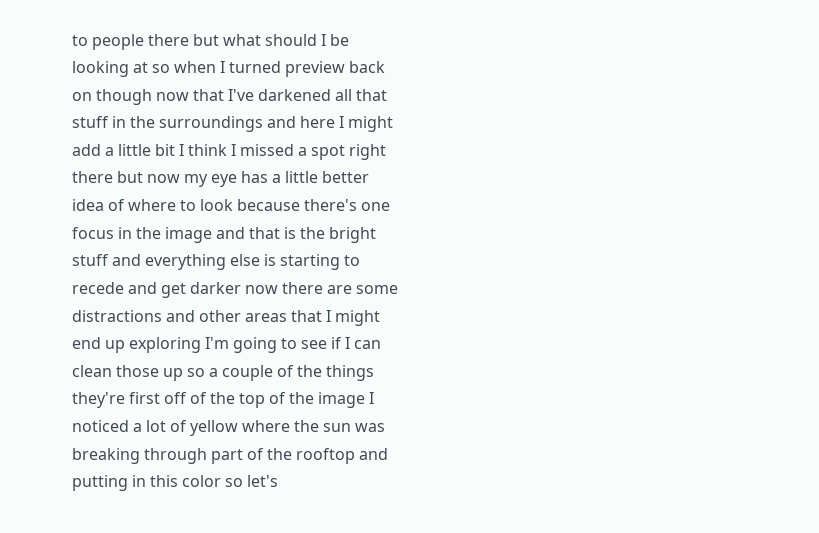to people there but what should I be looking at so when I turned preview back on though now that I've darkened all that stuff in the surroundings and here I might add a little bit I think I missed a spot right there but now my eye has a little better idea of where to look because there's one focus in the image and that is the bright stuff and everything else is starting to recede and get darker now there are some distractions and other areas that I might end up exploring I'm going to see if I can clean those up so a couple of the things they're first off of the top of the image I noticed a lot of yellow where the sun was breaking through part of the rooftop and putting in this color so let's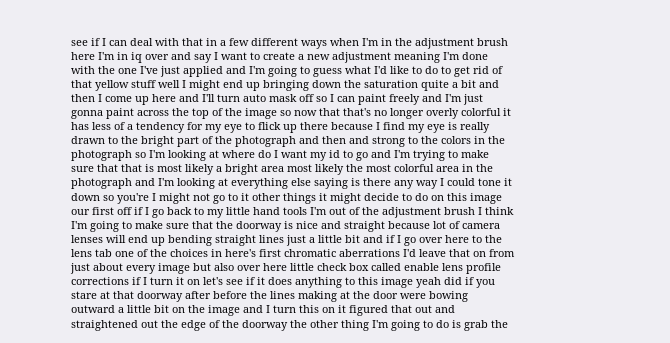see if I can deal with that in a few different ways when I'm in the adjustment brush here I'm in iq over and say I want to create a new adjustment meaning I'm done with the one I've just applied and I'm going to guess what I'd like to do to get rid of that yellow stuff well I might end up bringing down the saturation quite a bit and then I come up here and I'll turn auto mask off so I can paint freely and I'm just gonna paint across the top of the image so now that that's no longer overly colorful it has less of a tendency for my eye to flick up there because I find my eye is really drawn to the bright part of the photograph and then and strong to the colors in the photograph so I'm looking at where do I want my id to go and I'm trying to make sure that that is most likely a bright area most likely the most colorful area in the photograph and I'm looking at everything else saying is there any way I could tone it down so you're I might not go to it other things it might decide to do on this image our first off if I go back to my little hand tools I'm out of the adjustment brush I think I'm going to make sure that the doorway is nice and straight because lot of camera lenses will end up bending straight lines just a little bit and if I go over here to the lens tab one of the choices in here's first chromatic aberrations I'd leave that on from just about every image but also over here little check box called enable lens profile corrections if I turn it on let's see if it does anything to this image yeah did if you stare at that doorway after before the lines making at the door were bowing outward a little bit on the image and I turn this on it figured that out and straightened out the edge of the doorway the other thing I'm going to do is grab the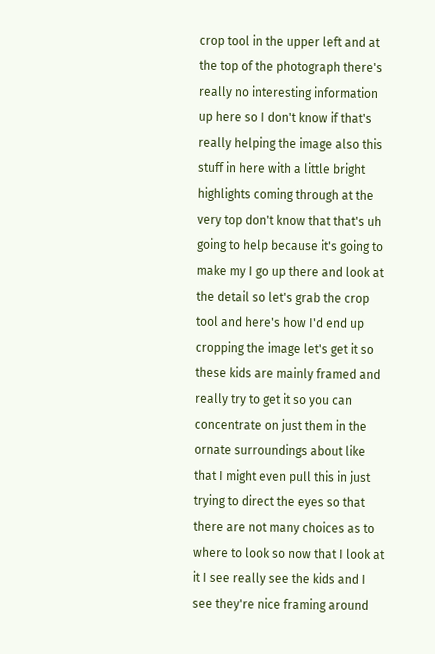crop tool in the upper left and at the top of the photograph there's really no interesting information up here so I don't know if that's really helping the image also this stuff in here with a little bright highlights coming through at the very top don't know that that's uh going to help because it's going to make my I go up there and look at the detail so let's grab the crop tool and here's how I'd end up cropping the image let's get it so these kids are mainly framed and really try to get it so you can concentrate on just them in the ornate surroundings about like that I might even pull this in just trying to direct the eyes so that there are not many choices as to where to look so now that I look at it I see really see the kids and I see they're nice framing around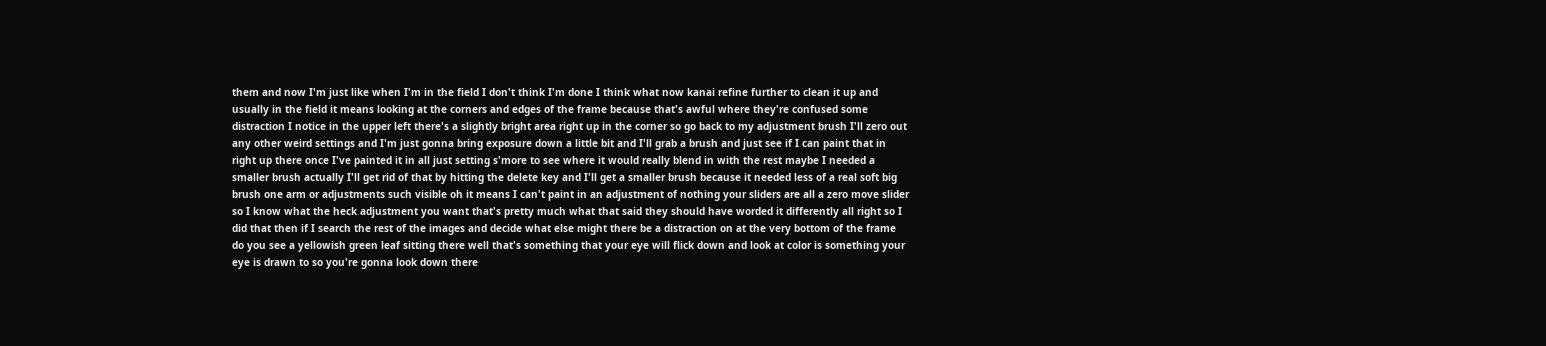them and now I'm just like when I'm in the field I don't think I'm done I think what now kanai refine further to clean it up and usually in the field it means looking at the corners and edges of the frame because that's awful where they're confused some distraction I notice in the upper left there's a slightly bright area right up in the corner so go back to my adjustment brush I'll zero out any other weird settings and I'm just gonna bring exposure down a little bit and I'll grab a brush and just see if I can paint that in right up there once I've painted it in all just setting s'more to see where it would really blend in with the rest maybe I needed a smaller brush actually I'll get rid of that by hitting the delete key and I'll get a smaller brush because it needed less of a real soft big brush one arm or adjustments such visible oh it means I can't paint in an adjustment of nothing your sliders are all a zero move slider so I know what the heck adjustment you want that's pretty much what that said they should have worded it differently all right so I did that then if I search the rest of the images and decide what else might there be a distraction on at the very bottom of the frame do you see a yellowish green leaf sitting there well that's something that your eye will flick down and look at color is something your eye is drawn to so you're gonna look down there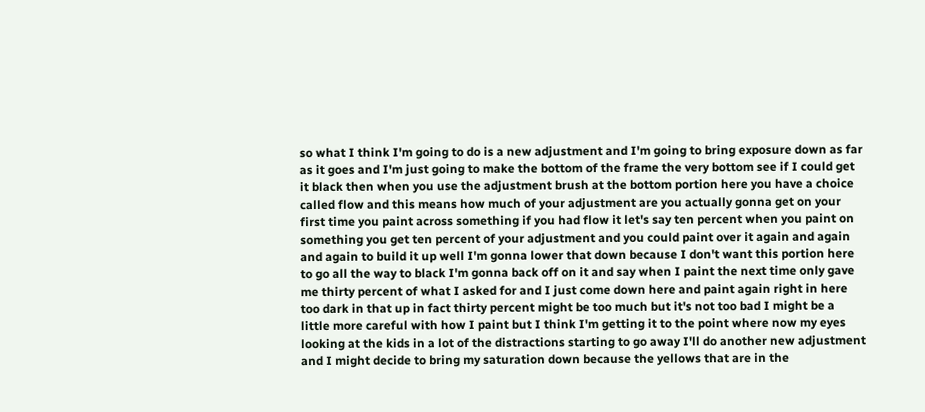so what I think I'm going to do is a new adjustment and I'm going to bring exposure down as far as it goes and I'm just going to make the bottom of the frame the very bottom see if I could get it black then when you use the adjustment brush at the bottom portion here you have a choice called flow and this means how much of your adjustment are you actually gonna get on your first time you paint across something if you had flow it let's say ten percent when you paint on something you get ten percent of your adjustment and you could paint over it again and again and again to build it up well I'm gonna lower that down because I don't want this portion here to go all the way to black I'm gonna back off on it and say when I paint the next time only gave me thirty percent of what I asked for and I just come down here and paint again right in here too dark in that up in fact thirty percent might be too much but it's not too bad I might be a little more careful with how I paint but I think I'm getting it to the point where now my eyes looking at the kids in a lot of the distractions starting to go away I'll do another new adjustment and I might decide to bring my saturation down because the yellows that are in the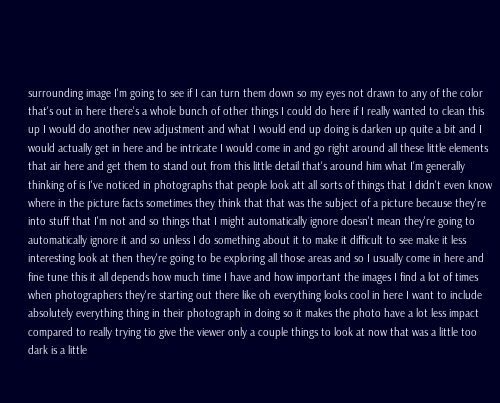surrounding image I'm going to see if I can turn them down so my eyes not drawn to any of the color that's out in here there's a whole bunch of other things I could do here if I really wanted to clean this up I would do another new adjustment and what I would end up doing is darken up quite a bit and I would actually get in here and be intricate I would come in and go right around all these little elements that air here and get them to stand out from this little detail that's around him what I'm generally thinking of is I've noticed in photographs that people look att all sorts of things that I didn't even know where in the picture facts sometimes they think that that was the subject of a picture because they're into stuff that I'm not and so things that I might automatically ignore doesn't mean they're going to automatically ignore it and so unless I do something about it to make it difficult to see make it less interesting look at then they're going to be exploring all those areas and so I usually come in here and fine tune this it all depends how much time I have and how important the images I find a lot of times when photographers they're starting out there like oh everything looks cool in here I want to include absolutely everything thing in their photograph in doing so it makes the photo have a lot less impact compared to really trying tio give the viewer only a couple things to look at now that was a little too dark is a little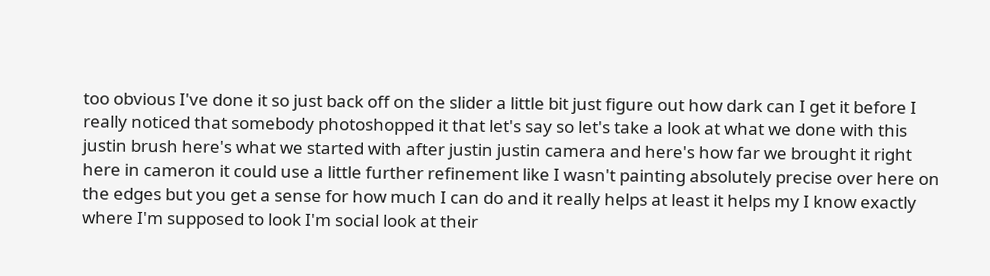too obvious I've done it so just back off on the slider a little bit just figure out how dark can I get it before I really noticed that somebody photoshopped it that let's say so let's take a look at what we done with this justin brush here's what we started with after justin justin camera and here's how far we brought it right here in cameron it could use a little further refinement like I wasn't painting absolutely precise over here on the edges but you get a sense for how much I can do and it really helps at least it helps my I know exactly where I'm supposed to look I'm social look at their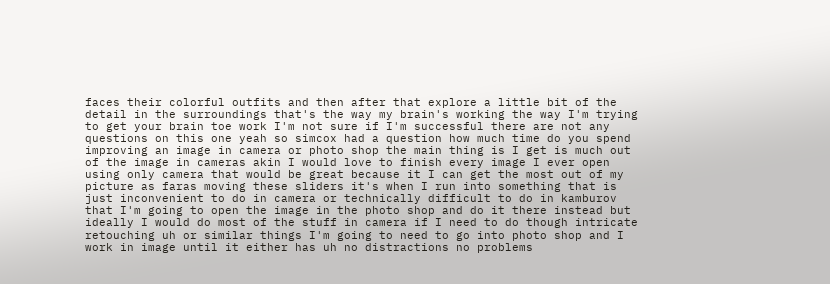faces their colorful outfits and then after that explore a little bit of the detail in the surroundings that's the way my brain's working the way I'm trying to get your brain toe work I'm not sure if I'm successful there are not any questions on this one yeah so simcox had a question how much time do you spend improving an image in camera or photo shop the main thing is I get is much out of the image in cameras akin I would love to finish every image I ever open using only camera that would be great because it I can get the most out of my picture as faras moving these sliders it's when I run into something that is just inconvenient to do in camera or technically difficult to do in kamburov that I'm going to open the image in the photo shop and do it there instead but ideally I would do most of the stuff in camera if I need to do though intricate retouching uh or similar things I'm going to need to go into photo shop and I work in image until it either has uh no distractions no problems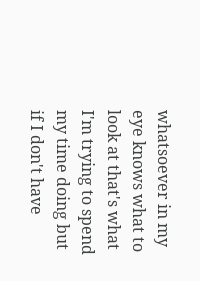whatsoever in my eye knows what to look at that's what I'm trying to spend my time doing but if I don't have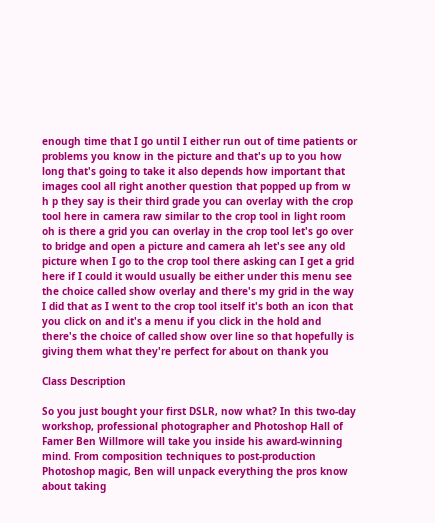enough time that I go until I either run out of time patients or problems you know in the picture and that's up to you how long that's going to take it also depends how important that images cool all right another question that popped up from w h p they say is their third grade you can overlay with the crop tool here in camera raw similar to the crop tool in light room oh is there a grid you can overlay in the crop tool let's go over to bridge and open a picture and camera ah let's see any old picture when I go to the crop tool there asking can I get a grid here if I could it would usually be either under this menu see the choice called show overlay and there's my grid in the way I did that as I went to the crop tool itself it's both an icon that you click on and it's a menu if you click in the hold and there's the choice of called show over line so that hopefully is giving them what they're perfect for about on thank you

Class Description

So you just bought your first DSLR, now what? In this two-day workshop, professional photographer and Photoshop Hall of Famer Ben Willmore will take you inside his award-winning mind. From composition techniques to post-production Photoshop magic, Ben will unpack everything the pros know about taking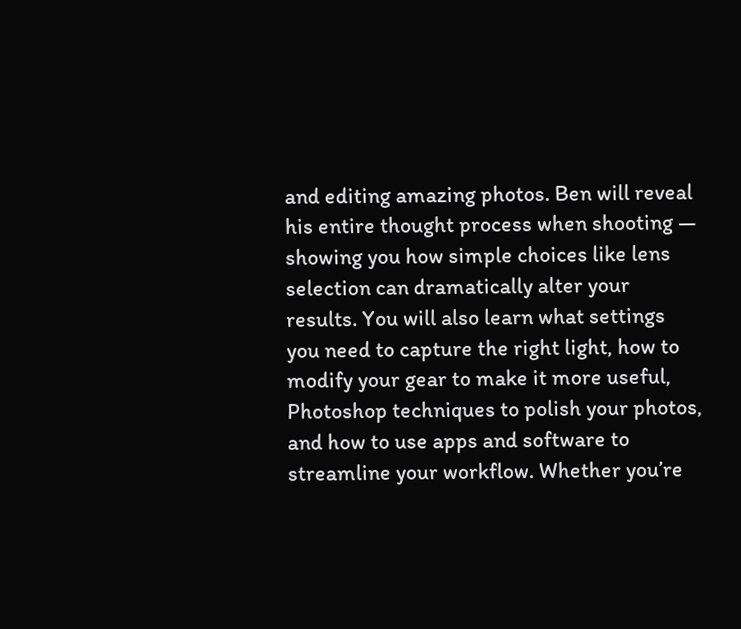and editing amazing photos. Ben will reveal his entire thought process when shooting — showing you how simple choices like lens selection can dramatically alter your results. You will also learn what settings you need to capture the right light, how to modify your gear to make it more useful, Photoshop techniques to polish your photos, and how to use apps and software to streamline your workflow. Whether you’re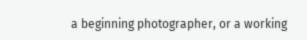a beginning photographer, or a working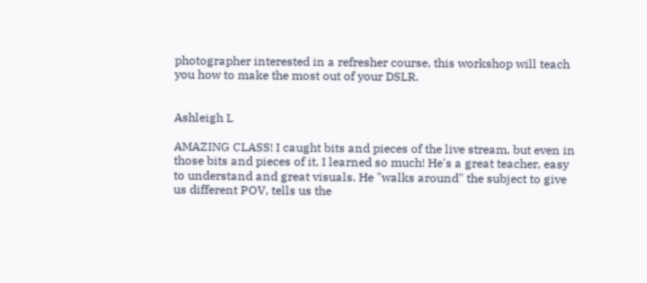photographer interested in a refresher course, this workshop will teach you how to make the most out of your DSLR.


Ashleigh L

AMAZING CLASS! I caught bits and pieces of the live stream, but even in those bits and pieces of it, I learned so much! He's a great teacher, easy to understand and great visuals. He "walks around" the subject to give us different POV, tells us the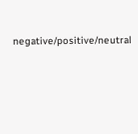negative/positive/neutral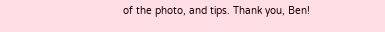of the photo, and tips. Thank you, Ben!